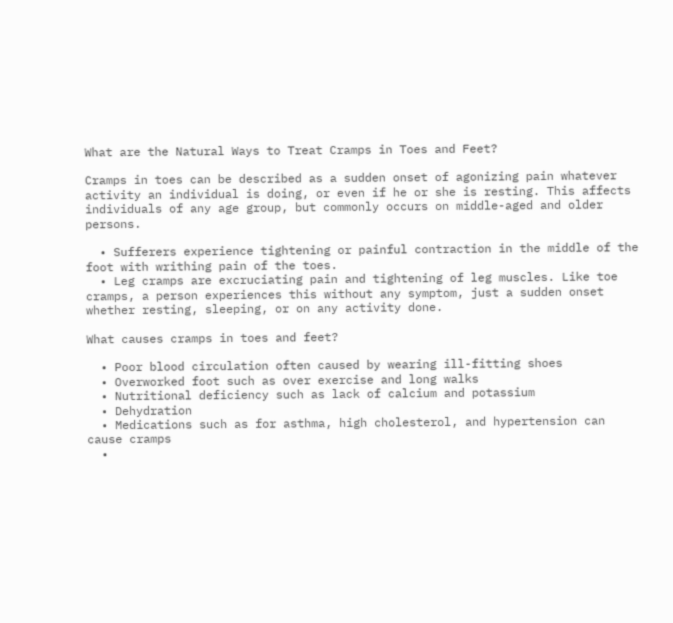What are the Natural Ways to Treat Cramps in Toes and Feet?

Cramps in toes can be described as a sudden onset of agonizing pain whatever activity an individual is doing, or even if he or she is resting. This affects individuals of any age group, but commonly occurs on middle-aged and older persons.

  • Sufferers experience tightening or painful contraction in the middle of the foot with writhing pain of the toes.
  • Leg cramps are excruciating pain and tightening of leg muscles. Like toe cramps, a person experiences this without any symptom, just a sudden onset whether resting, sleeping, or on any activity done.

What causes cramps in toes and feet?

  • Poor blood circulation often caused by wearing ill-fitting shoes
  • Overworked foot such as over exercise and long walks
  • Nutritional deficiency such as lack of calcium and potassium
  • Dehydration
  • Medications such as for asthma, high cholesterol, and hypertension can cause cramps
  •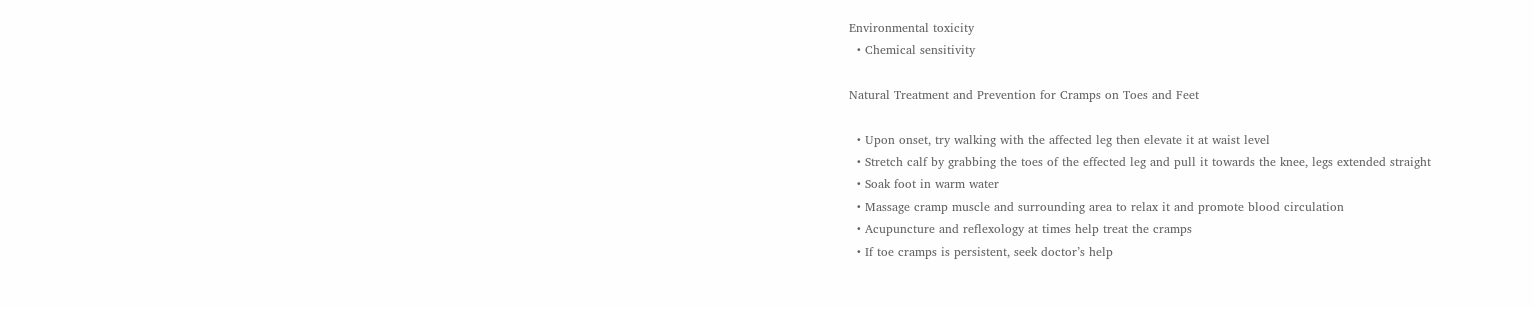Environmental toxicity
  • Chemical sensitivity

Natural Treatment and Prevention for Cramps on Toes and Feet

  • Upon onset, try walking with the affected leg then elevate it at waist level
  • Stretch calf by grabbing the toes of the effected leg and pull it towards the knee, legs extended straight
  • Soak foot in warm water
  • Massage cramp muscle and surrounding area to relax it and promote blood circulation
  • Acupuncture and reflexology at times help treat the cramps
  • If toe cramps is persistent, seek doctor’s help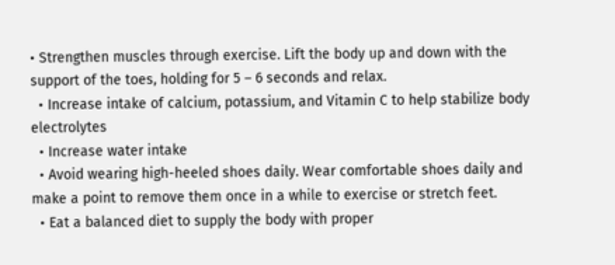• Strengthen muscles through exercise. Lift the body up and down with the support of the toes, holding for 5 – 6 seconds and relax.
  • Increase intake of calcium, potassium, and Vitamin C to help stabilize body electrolytes
  • Increase water intake
  • Avoid wearing high-heeled shoes daily. Wear comfortable shoes daily and make a point to remove them once in a while to exercise or stretch feet.
  • Eat a balanced diet to supply the body with proper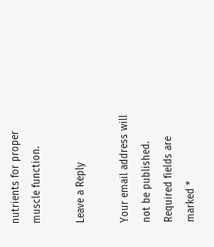nutrients for proper muscle function.

Leave a Reply

Your email address will not be published. Required fields are marked *